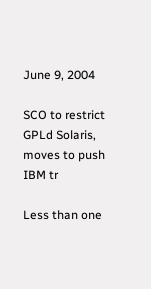June 9, 2004

SCO to restrict GPLd Solaris, moves to push IBM tr

Less than one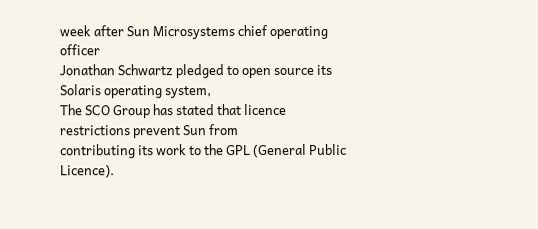week after Sun Microsystems chief operating officer
Jonathan Schwartz pledged to open source its Solaris operating system,
The SCO Group has stated that licence restrictions prevent Sun from
contributing its work to the GPL (General Public Licence).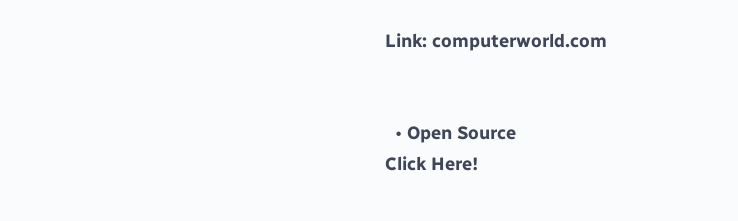Link: computerworld.com


  • Open Source
Click Here!